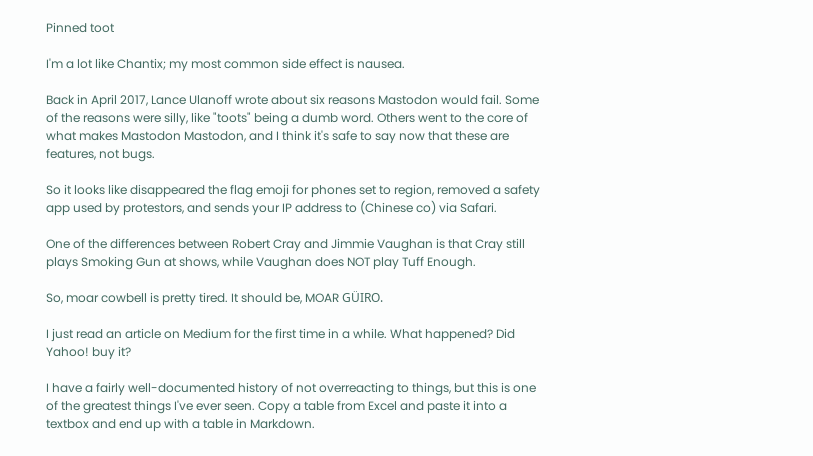Pinned toot

I'm a lot like Chantix; my most common side effect is nausea.

Back in April 2017, Lance Ulanoff wrote about six reasons Mastodon would fail. Some of the reasons were silly, like "toots" being a dumb word. Others went to the core of what makes Mastodon Mastodon, and I think it's safe to say now that these are features, not bugs.

So it looks like disappeared the flag emoji for phones set to region, removed a safety app used by protestors, and sends your IP address to (Chinese co) via Safari.

One of the differences between Robert Cray and Jimmie Vaughan is that Cray still plays Smoking Gun at shows, while Vaughan does NOT play Tuff Enough.

So, moar cowbell is pretty tired. It should be, MOAR GÜIRO.

I just read an article on Medium for the first time in a while. What happened? Did Yahoo! buy it?

I have a fairly well-documented history of not overreacting to things, but this is one of the greatest things I've ever seen. Copy a table from Excel and paste it into a textbox and end up with a table in Markdown.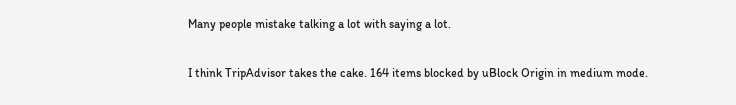Many people mistake talking a lot with saying a lot.

I think TripAdvisor takes the cake. 164 items blocked by uBlock Origin in medium mode.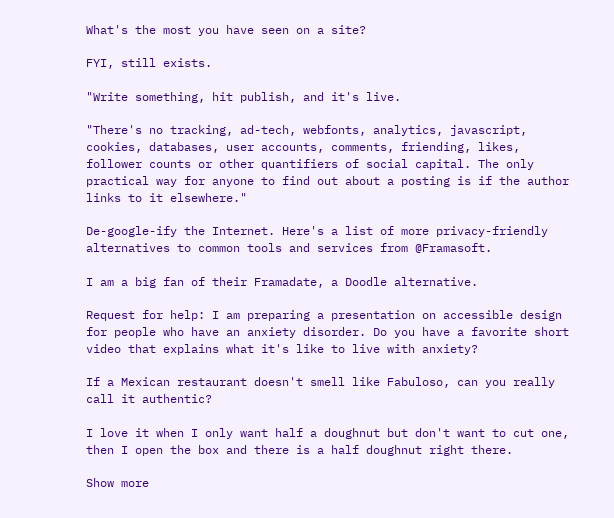What's the most you have seen on a site?

FYI, still exists.

"Write something, hit publish, and it's live.

"There's no tracking, ad-tech, webfonts, analytics, javascript, cookies, databases, user accounts, comments, friending, likes, follower counts or other quantifiers of social capital. The only practical way for anyone to find out about a posting is if the author links to it elsewhere."

De-google-ify the Internet. Here's a list of more privacy-friendly alternatives to common tools and services from @Framasoft.

I am a big fan of their Framadate, a Doodle alternative.

Request for help: I am preparing a presentation on accessible design for people who have an anxiety disorder. Do you have a favorite short video that explains what it's like to live with anxiety?

If a Mexican restaurant doesn't smell like Fabuloso, can you really call it authentic?

I love it when I only want half a doughnut but don't want to cut one, then I open the box and there is a half doughnut right there.

Show more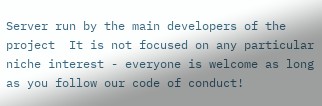Server run by the main developers of the project  It is not focused on any particular niche interest - everyone is welcome as long as you follow our code of conduct!